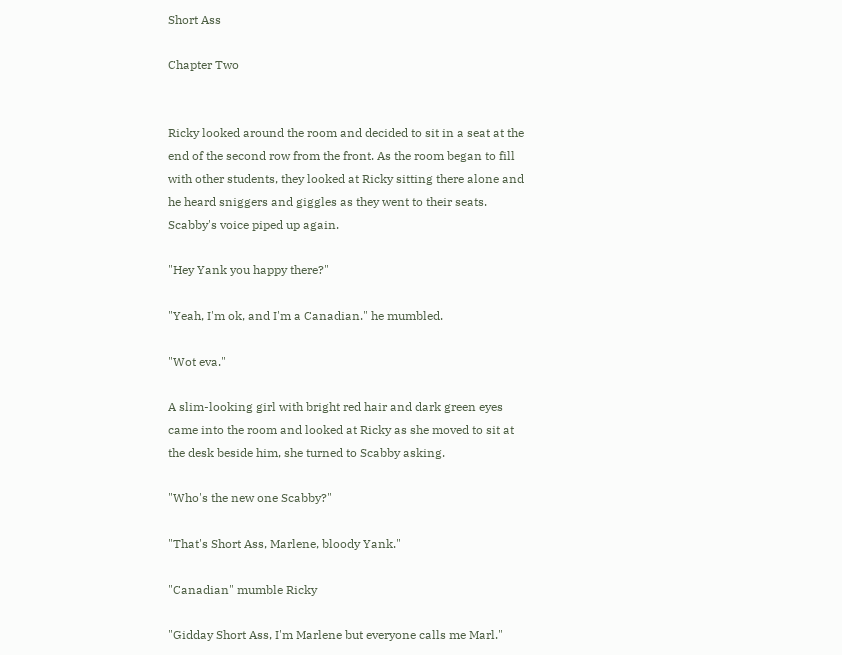Short Ass

Chapter Two


Ricky looked around the room and decided to sit in a seat at the end of the second row from the front. As the room began to fill with other students, they looked at Ricky sitting there alone and he heard sniggers and giggles as they went to their seats. Scabby's voice piped up again.

"Hey Yank you happy there?"

"Yeah, I'm ok, and I'm a Canadian." he mumbled.

"Wot eva."

A slim-looking girl with bright red hair and dark green eyes came into the room and looked at Ricky as she moved to sit at the desk beside him, she turned to Scabby asking.

"Who's the new one Scabby?"

"That's Short Ass, Marlene, bloody Yank."

"Canadian" mumble Ricky

"Gidday Short Ass, I'm Marlene but everyone calls me Marl."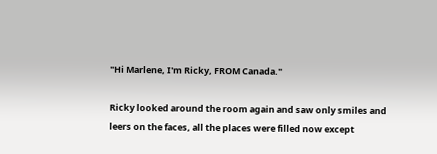"Hi Marlene, I'm Ricky, FROM Canada."

Ricky looked around the room again and saw only smiles and leers on the faces, all the places were filled now except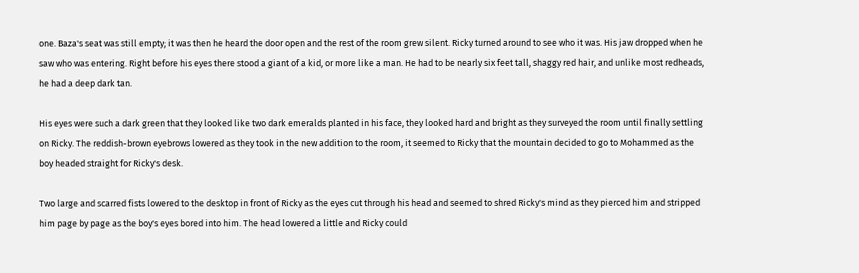one. Baza's seat was still empty; it was then he heard the door open and the rest of the room grew silent. Ricky turned around to see who it was. His jaw dropped when he saw who was entering. Right before his eyes there stood a giant of a kid, or more like a man. He had to be nearly six feet tall, shaggy red hair, and unlike most redheads, he had a deep dark tan.

His eyes were such a dark green that they looked like two dark emeralds planted in his face, they looked hard and bright as they surveyed the room until finally settling on Ricky. The reddish-brown eyebrows lowered as they took in the new addition to the room, it seemed to Ricky that the mountain decided to go to Mohammed as the boy headed straight for Ricky's desk.

Two large and scarred fists lowered to the desktop in front of Ricky as the eyes cut through his head and seemed to shred Ricky's mind as they pierced him and stripped him page by page as the boy's eyes bored into him. The head lowered a little and Ricky could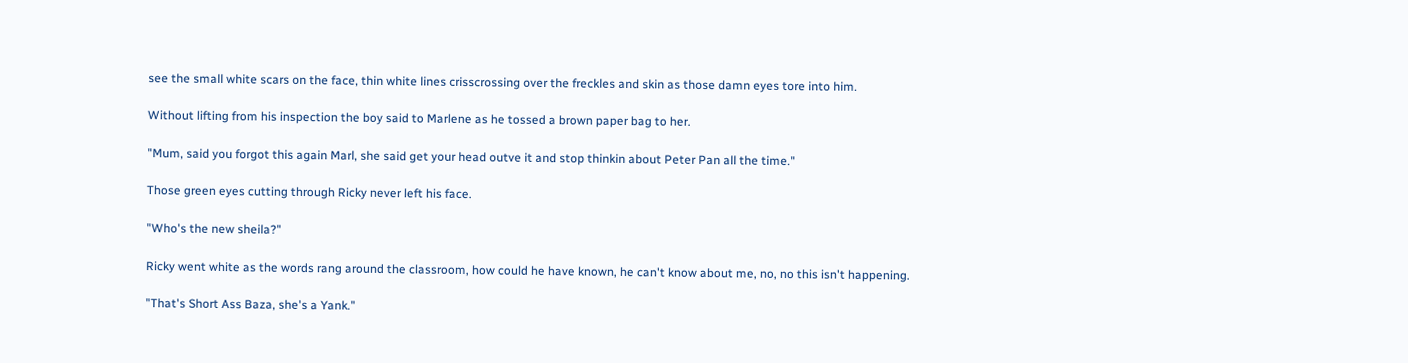see the small white scars on the face, thin white lines crisscrossing over the freckles and skin as those damn eyes tore into him.

Without lifting from his inspection the boy said to Marlene as he tossed a brown paper bag to her.

"Mum, said you forgot this again Marl, she said get your head outve it and stop thinkin about Peter Pan all the time."

Those green eyes cutting through Ricky never left his face.

"Who's the new sheila?"

Ricky went white as the words rang around the classroom, how could he have known, he can't know about me, no, no this isn't happening.

"That's Short Ass Baza, she's a Yank."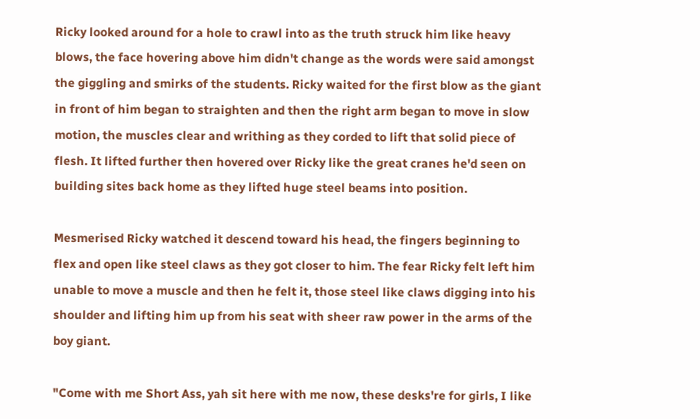Ricky looked around for a hole to crawl into as the truth struck him like heavy blows, the face hovering above him didn't change as the words were said amongst the giggling and smirks of the students. Ricky waited for the first blow as the giant in front of him began to straighten and then the right arm began to move in slow motion, the muscles clear and writhing as they corded to lift that solid piece of flesh. It lifted further then hovered over Ricky like the great cranes he'd seen on building sites back home as they lifted huge steel beams into position.

Mesmerised Ricky watched it descend toward his head, the fingers beginning to flex and open like steel claws as they got closer to him. The fear Ricky felt left him unable to move a muscle and then he felt it, those steel like claws digging into his shoulder and lifting him up from his seat with sheer raw power in the arms of the boy giant.

"Come with me Short Ass, yah sit here with me now, these desks're for girls, I like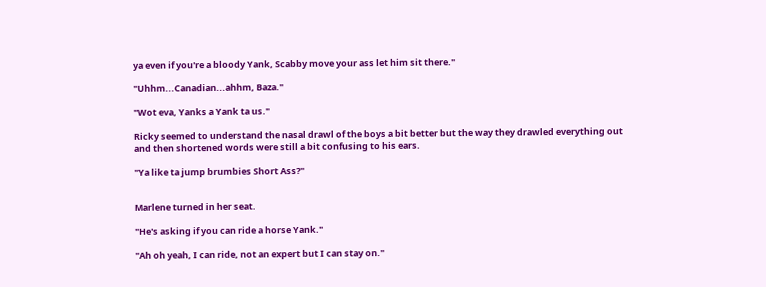ya even if you're a bloody Yank, Scabby move your ass let him sit there."

"Uhhm...Canadian...ahhm, Baza."

"Wot eva, Yanks a Yank ta us."

Ricky seemed to understand the nasal drawl of the boys a bit better but the way they drawled everything out and then shortened words were still a bit confusing to his ears.

"Ya like ta jump brumbies Short Ass?"


Marlene turned in her seat.

"He's asking if you can ride a horse Yank."

"Ah oh yeah, I can ride, not an expert but I can stay on."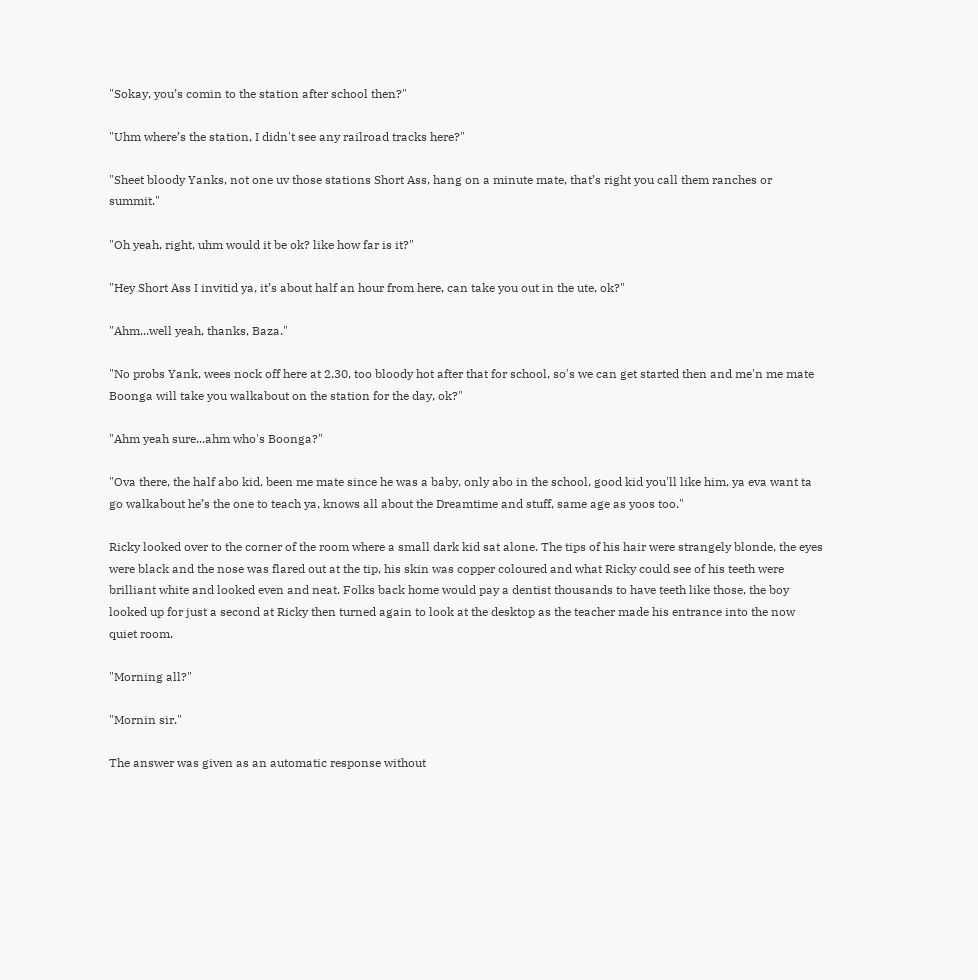"Sokay, you’s comin to the station after school then?"

"Uhm where’s the station, I didn't see any railroad tracks here?"

"Sheet bloody Yanks, not one uv those stations Short Ass, hang on a minute mate, that’s right you call them ranches or summit."

"Oh yeah, right, uhm would it be ok? like how far is it?"

"Hey Short Ass I invitid ya, it’s about half an hour from here, can take you out in the ute, ok?"

"Ahm...well yeah, thanks, Baza."

"No probs Yank, wees nock off here at 2.30, too bloody hot after that for school, so's we can get started then and me'n me mate Boonga will take you walkabout on the station for the day, ok?"

"Ahm yeah sure...ahm who's Boonga?"

"Ova there, the half abo kid, been me mate since he was a baby, only abo in the school, good kid you'll like him, ya eva want ta go walkabout he’s the one to teach ya, knows all about the Dreamtime and stuff, same age as yoos too."

Ricky looked over to the corner of the room where a small dark kid sat alone. The tips of his hair were strangely blonde, the eyes were black and the nose was flared out at the tip, his skin was copper coloured and what Ricky could see of his teeth were brilliant white and looked even and neat. Folks back home would pay a dentist thousands to have teeth like those, the boy looked up for just a second at Ricky then turned again to look at the desktop as the teacher made his entrance into the now quiet room.

"Morning all?"

"Mornin sir."

The answer was given as an automatic response without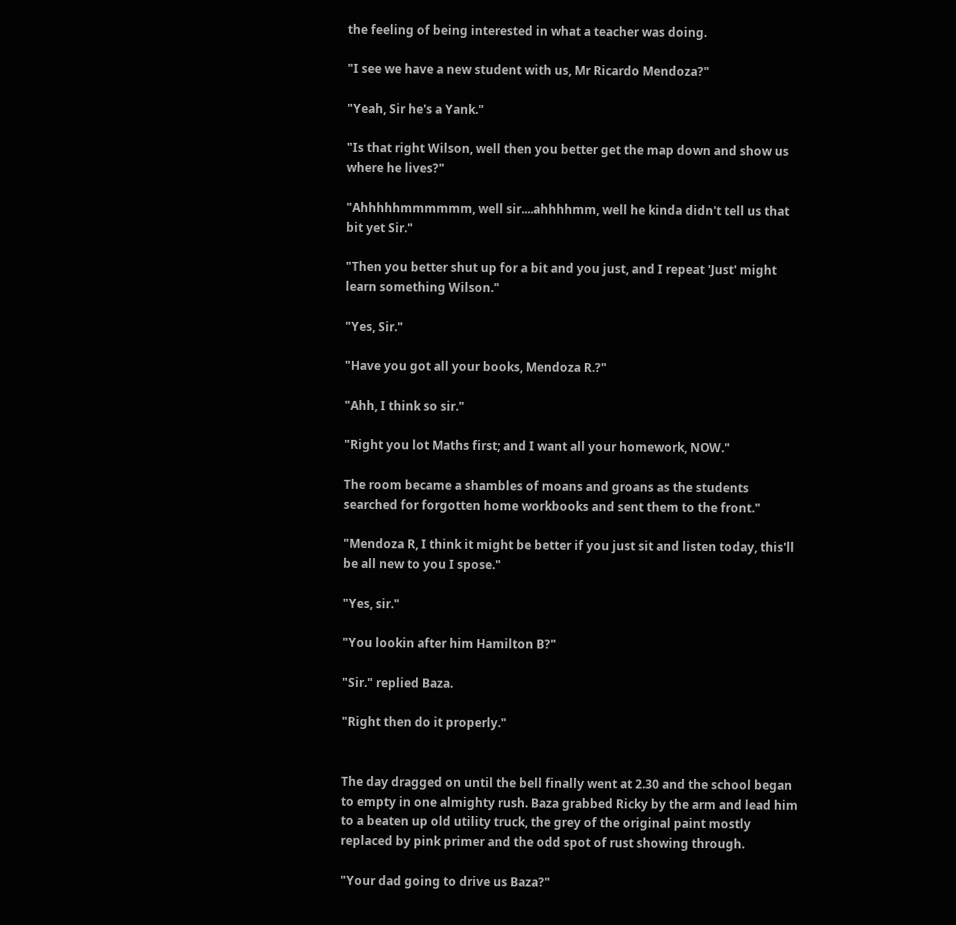the feeling of being interested in what a teacher was doing.

"I see we have a new student with us, Mr Ricardo Mendoza?"

"Yeah, Sir he's a Yank."

"Is that right Wilson, well then you better get the map down and show us where he lives?"

"Ahhhhhmmmmmm, well sir....ahhhhmm, well he kinda didn't tell us that bit yet Sir."

"Then you better shut up for a bit and you just, and I repeat 'Just' might learn something Wilson."

"Yes, Sir."

"Have you got all your books, Mendoza R.?"

"Ahh, I think so sir."

"Right you lot Maths first; and I want all your homework, NOW."

The room became a shambles of moans and groans as the students searched for forgotten home workbooks and sent them to the front."

"Mendoza R, I think it might be better if you just sit and listen today, this'll be all new to you I spose."

"Yes, sir."

"You lookin after him Hamilton B?"

"Sir." replied Baza.

"Right then do it properly."


The day dragged on until the bell finally went at 2.30 and the school began to empty in one almighty rush. Baza grabbed Ricky by the arm and lead him to a beaten up old utility truck, the grey of the original paint mostly replaced by pink primer and the odd spot of rust showing through.

"Your dad going to drive us Baza?"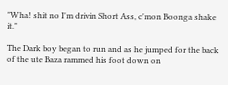"Wha! shit no I'm drivin Short Ass, c'mon Boonga shake it."

The Dark boy began to run and as he jumped for the back of the ute Baza rammed his foot down on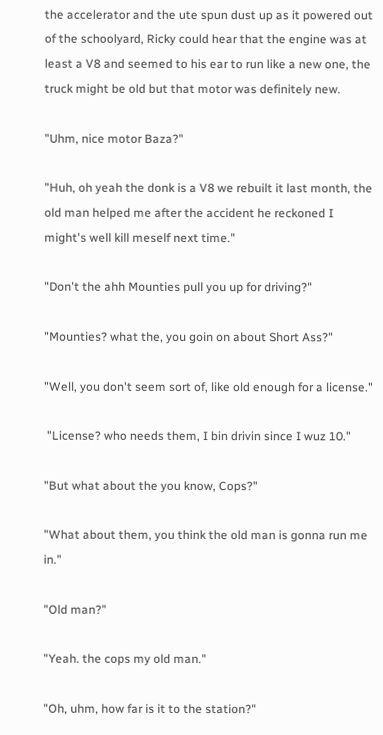the accelerator and the ute spun dust up as it powered out of the schoolyard, Ricky could hear that the engine was at least a V8 and seemed to his ear to run like a new one, the truck might be old but that motor was definitely new.

"Uhm, nice motor Baza?"

"Huh, oh yeah the donk is a V8 we rebuilt it last month, the old man helped me after the accident he reckoned I might's well kill meself next time."

"Don't the ahh Mounties pull you up for driving?"

"Mounties? what the, you goin on about Short Ass?"

"Well, you don't seem sort of, like old enough for a license."

 "License? who needs them, I bin drivin since I wuz 10."

"But what about the you know, Cops?"

"What about them, you think the old man is gonna run me in."

"Old man?"

"Yeah. the cops my old man."

"Oh, uhm, how far is it to the station?"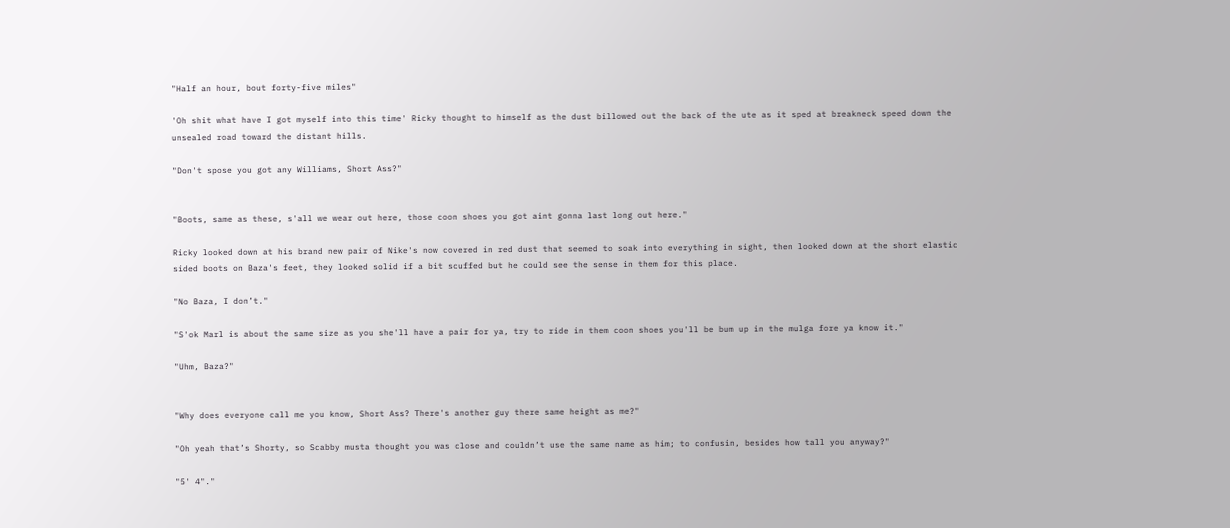"Half an hour, bout forty-five miles"

'Oh shit what have I got myself into this time' Ricky thought to himself as the dust billowed out the back of the ute as it sped at breakneck speed down the unsealed road toward the distant hills.

"Don't spose you got any Williams, Short Ass?"


"Boots, same as these, s'all we wear out here, those coon shoes you got aint gonna last long out here."

Ricky looked down at his brand new pair of Nike's now covered in red dust that seemed to soak into everything in sight, then looked down at the short elastic sided boots on Baza's feet, they looked solid if a bit scuffed but he could see the sense in them for this place.

"No Baza, I don’t."

"S'ok Marl is about the same size as you she'll have a pair for ya, try to ride in them coon shoes you'll be bum up in the mulga fore ya know it."

"Uhm, Baza?"


"Why does everyone call me you know, Short Ass? There's another guy there same height as me?"

"Oh yeah that’s Shorty, so Scabby musta thought you was close and couldn’t use the same name as him; to confusin, besides how tall you anyway?"

"5' 4"."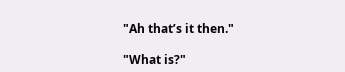"Ah that’s it then."

"What is?"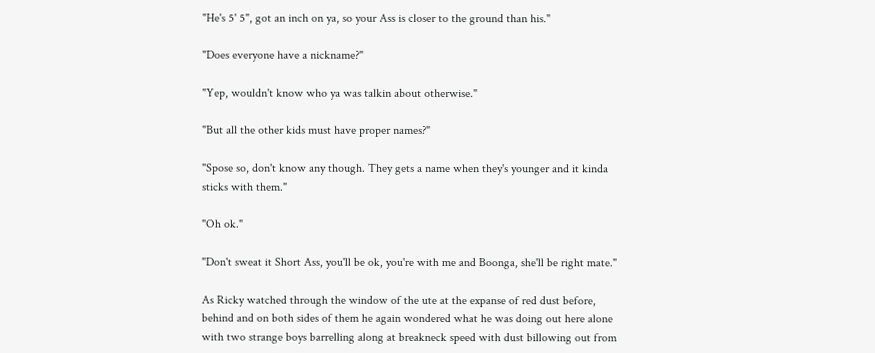"He's 5' 5", got an inch on ya, so your Ass is closer to the ground than his."

"Does everyone have a nickname?"

"Yep, wouldn't know who ya was talkin about otherwise."

"But all the other kids must have proper names?"

"Spose so, don't know any though. They gets a name when they's younger and it kinda sticks with them."

"Oh ok."

"Don't sweat it Short Ass, you'll be ok, you're with me and Boonga, she'll be right mate."

As Ricky watched through the window of the ute at the expanse of red dust before, behind and on both sides of them he again wondered what he was doing out here alone with two strange boys barrelling along at breakneck speed with dust billowing out from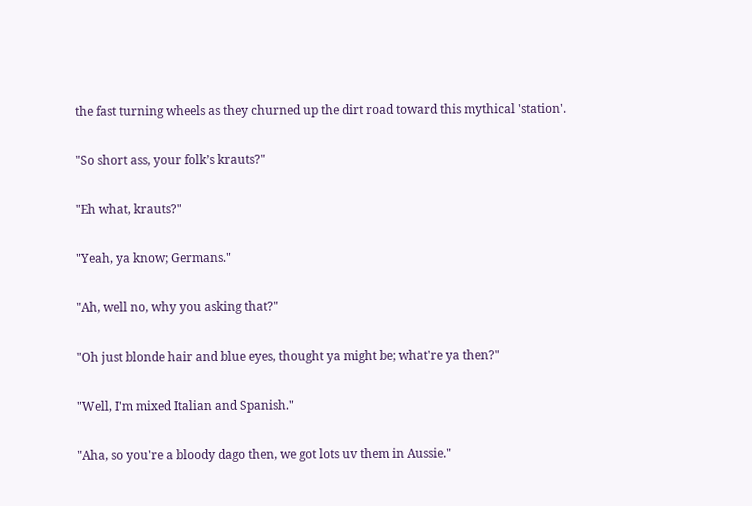the fast turning wheels as they churned up the dirt road toward this mythical 'station'.

"So short ass, your folk’s krauts?"

"Eh what, krauts?"

"Yeah, ya know; Germans."

"Ah, well no, why you asking that?"

"Oh just blonde hair and blue eyes, thought ya might be; what're ya then?"

"Well, I'm mixed Italian and Spanish."

"Aha, so you're a bloody dago then, we got lots uv them in Aussie."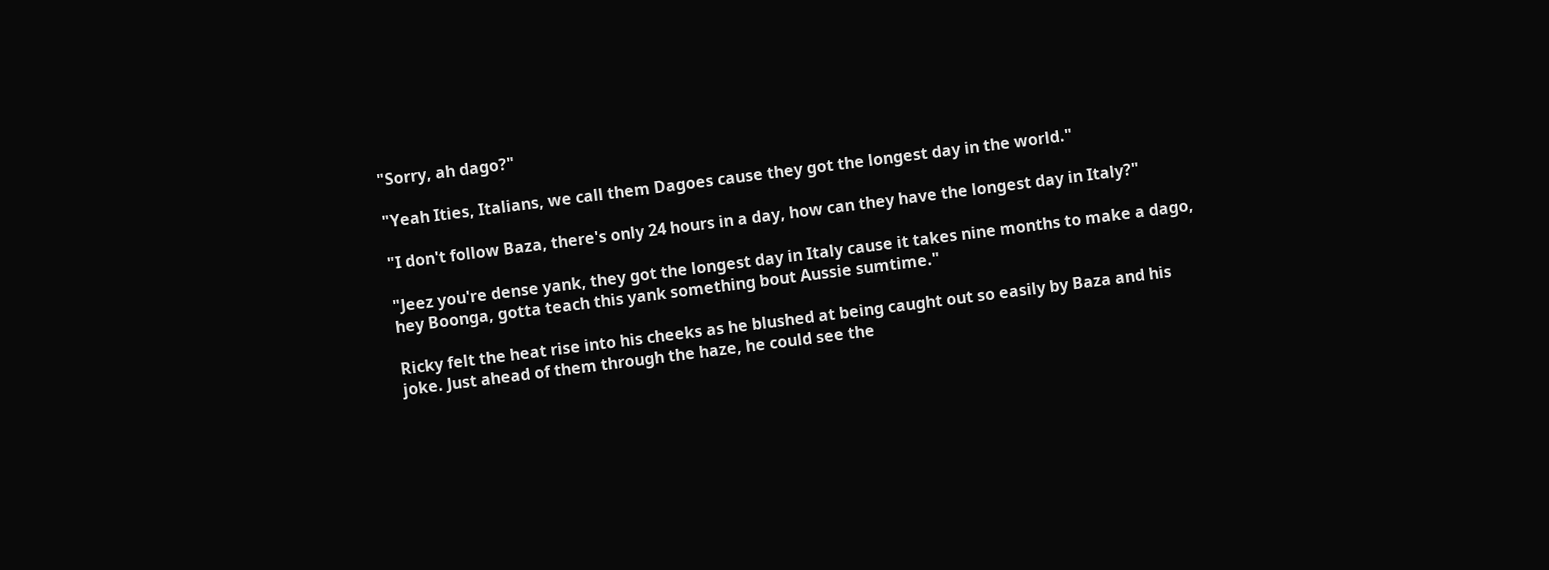"Sorry, ah dago?"

"Yeah Ities, Italians, we call them Dagoes cause they got the longest day in the world."

"I don't follow Baza, there's only 24 hours in a day, how can they have the longest day in Italy?"

"Jeez you're dense yank, they got the longest day in Italy cause it takes nine months to make a dago, hey Boonga, gotta teach this yank something bout Aussie sumtime."

Ricky felt the heat rise into his cheeks as he blushed at being caught out so easily by Baza and his joke. Just ahead of them through the haze, he could see the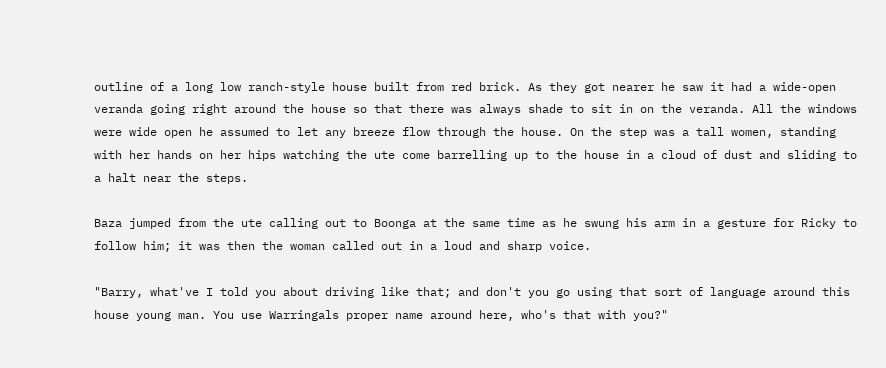outline of a long low ranch-style house built from red brick. As they got nearer he saw it had a wide-open veranda going right around the house so that there was always shade to sit in on the veranda. All the windows were wide open he assumed to let any breeze flow through the house. On the step was a tall women, standing with her hands on her hips watching the ute come barrelling up to the house in a cloud of dust and sliding to a halt near the steps.

Baza jumped from the ute calling out to Boonga at the same time as he swung his arm in a gesture for Ricky to follow him; it was then the woman called out in a loud and sharp voice.

"Barry, what've I told you about driving like that; and don't you go using that sort of language around this house young man. You use Warringals proper name around here, who's that with you?"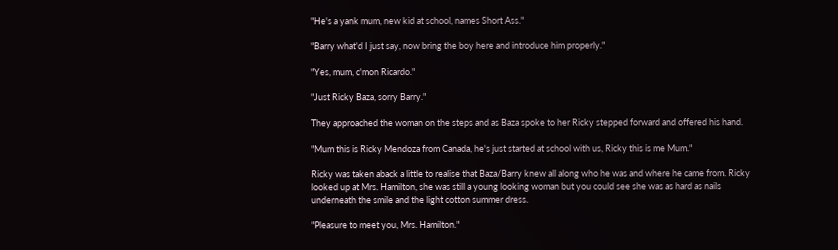"He's a yank mum, new kid at school, names Short Ass."

"Barry what'd I just say, now bring the boy here and introduce him properly."

"Yes, mum, c'mon Ricardo."

"Just Ricky Baza, sorry Barry."

They approached the woman on the steps and as Baza spoke to her Ricky stepped forward and offered his hand.

"Mum this is Ricky Mendoza from Canada, he's just started at school with us, Ricky this is me Mum."

Ricky was taken aback a little to realise that Baza/Barry knew all along who he was and where he came from. Ricky looked up at Mrs. Hamilton, she was still a young looking woman but you could see she was as hard as nails underneath the smile and the light cotton summer dress.

"Pleasure to meet you, Mrs. Hamilton."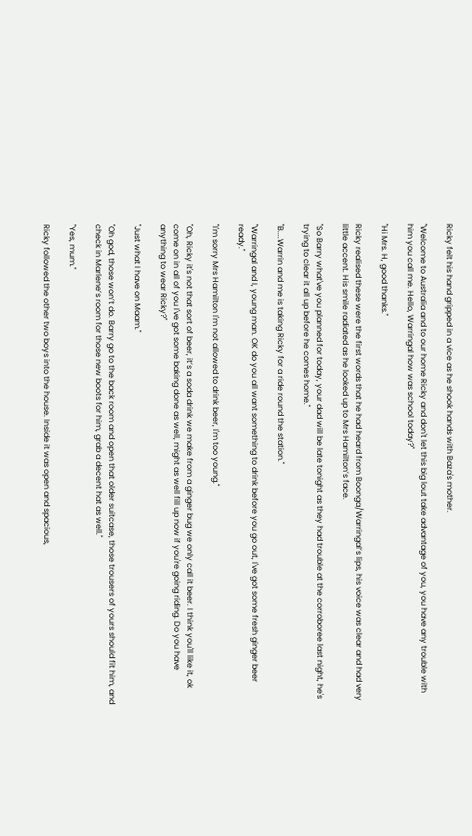Ricky felt his hand gripped in a vice as he shook hands with Baza's mother.

"Welcome to Australia and to our home Ricky and don't let this big lout take advantage of you, you have any trouble with him you call me. Hello, Warringal how was school today?"

"Hi Mrs. H, good thanks."

Ricky realised these were the first words that he had heard from Boonga/Warringal’s lips, his voice was clear and had very little accent. His smile radiated as he looked up to Mrs Hamilton’s face.

"So Barry what've you planned for today, your dad will be late tonight as they had trouble at the corroboree last night, he's trying to clear it all up before he comes home."

"B....Warrin and me is taking Ricky for a ride round the station."

"Warringal and I, young man. OK do you all want something to drink before you go out, I've got some fresh ginger beer ready."

"I'm sorry Mrs Hamilton I'm not allowed to drink beer, I'm too young."

"Oh, Ricky it's not that sort of beer, it’s a soda drink we make from a ginger bug we only call it beer. I think you'll like it, ok come on in all of you I've got some baking done as well, might as well fill up now if you're going riding. Do you have anything to wear Ricky?"

"Just what I have on Maam."

"Oh god, those won’t do. Barry go to the back room and open that older suitcase, those trousers of yours should fit him, and check in Marlene’s room for those new boots for him, grab a decent hat as well."

"Yes, mum."

Ricky followed the other two boys into the house. Inside it was open and spacious,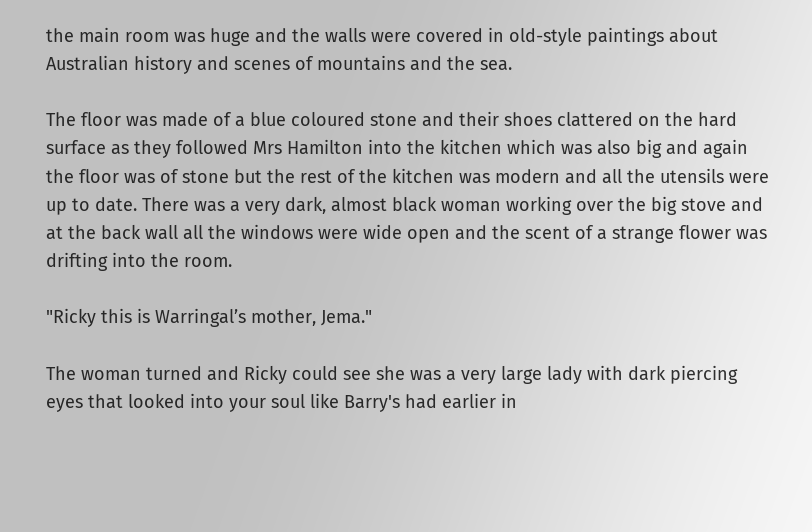the main room was huge and the walls were covered in old-style paintings about Australian history and scenes of mountains and the sea.

The floor was made of a blue coloured stone and their shoes clattered on the hard surface as they followed Mrs Hamilton into the kitchen which was also big and again the floor was of stone but the rest of the kitchen was modern and all the utensils were up to date. There was a very dark, almost black woman working over the big stove and at the back wall all the windows were wide open and the scent of a strange flower was drifting into the room.

"Ricky this is Warringal’s mother, Jema."

The woman turned and Ricky could see she was a very large lady with dark piercing eyes that looked into your soul like Barry's had earlier in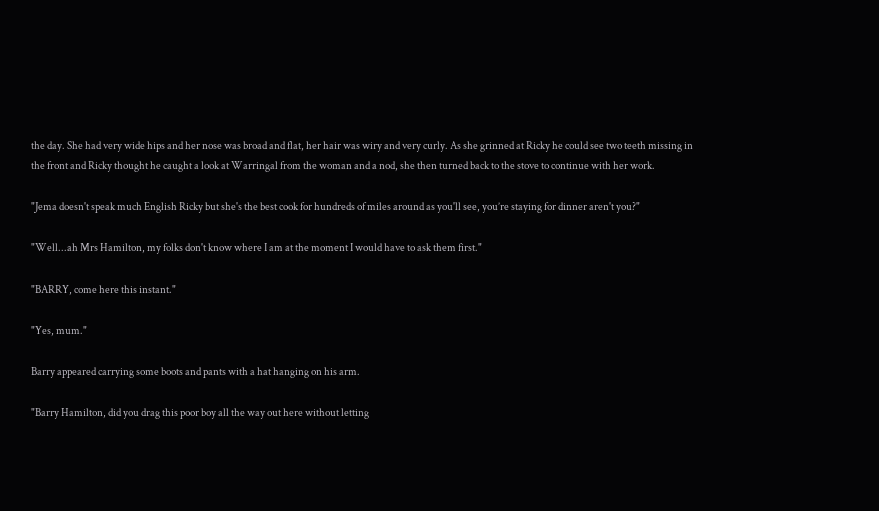the day. She had very wide hips and her nose was broad and flat, her hair was wiry and very curly. As she grinned at Ricky he could see two teeth missing in the front and Ricky thought he caught a look at Warringal from the woman and a nod, she then turned back to the stove to continue with her work.

"Jema doesn't speak much English Ricky but she's the best cook for hundreds of miles around as you'll see, you’re staying for dinner aren't you?"

"Well...ah Mrs Hamilton, my folks don't know where I am at the moment I would have to ask them first."

"BARRY, come here this instant."

"Yes, mum."

Barry appeared carrying some boots and pants with a hat hanging on his arm.

"Barry Hamilton, did you drag this poor boy all the way out here without letting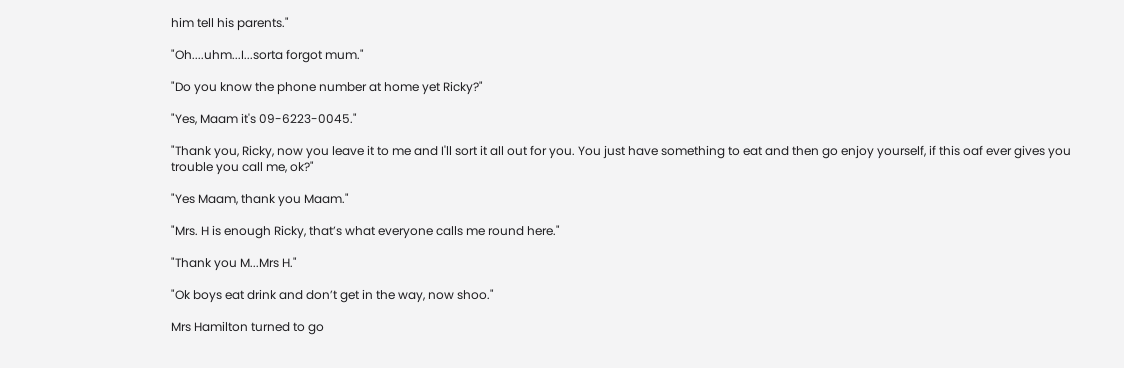him tell his parents."

"Oh....uhm...I...sorta forgot mum."

"Do you know the phone number at home yet Ricky?"

"Yes, Maam it's 09-6223-0045."

"Thank you, Ricky, now you leave it to me and I'll sort it all out for you. You just have something to eat and then go enjoy yourself, if this oaf ever gives you trouble you call me, ok?"

"Yes Maam, thank you Maam."

"Mrs. H is enough Ricky, that’s what everyone calls me round here."

"Thank you M...Mrs H."

"Ok boys eat drink and don’t get in the way, now shoo."

Mrs Hamilton turned to go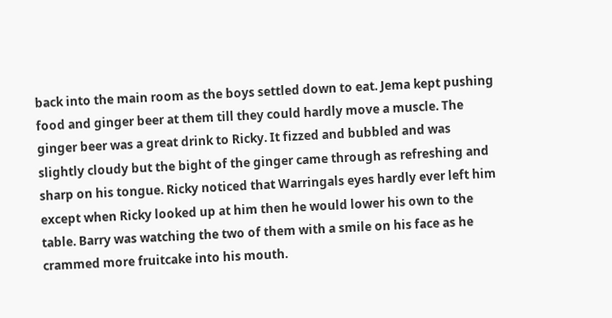back into the main room as the boys settled down to eat. Jema kept pushing food and ginger beer at them till they could hardly move a muscle. The ginger beer was a great drink to Ricky. It fizzed and bubbled and was slightly cloudy but the bight of the ginger came through as refreshing and sharp on his tongue. Ricky noticed that Warringals eyes hardly ever left him except when Ricky looked up at him then he would lower his own to the table. Barry was watching the two of them with a smile on his face as he crammed more fruitcake into his mouth.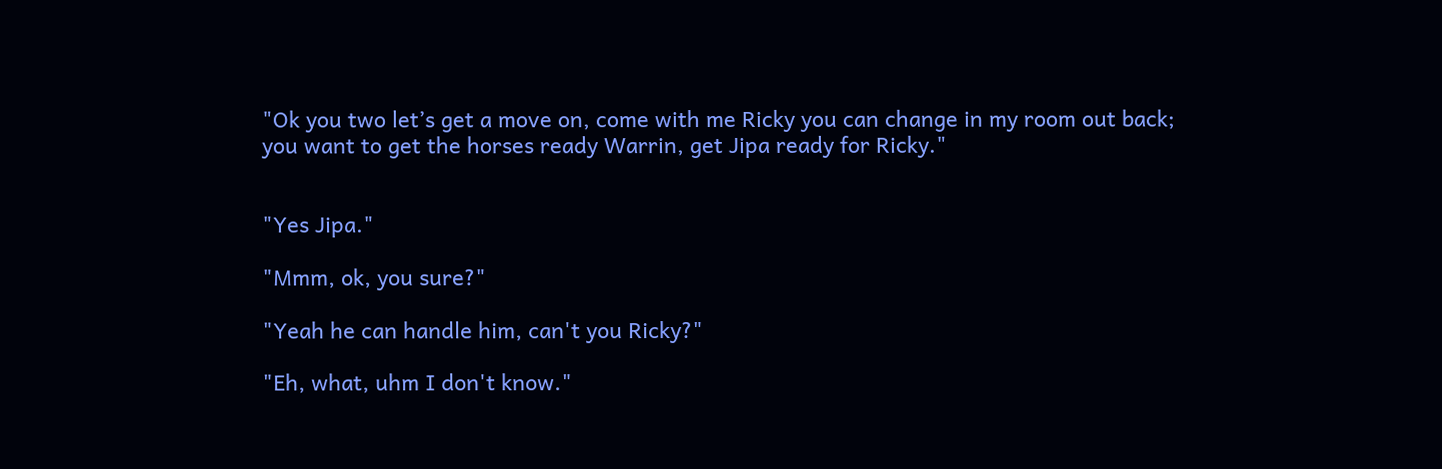"Ok you two let’s get a move on, come with me Ricky you can change in my room out back; you want to get the horses ready Warrin, get Jipa ready for Ricky."


"Yes Jipa."

"Mmm, ok, you sure?"

"Yeah he can handle him, can't you Ricky?"

"Eh, what, uhm I don't know."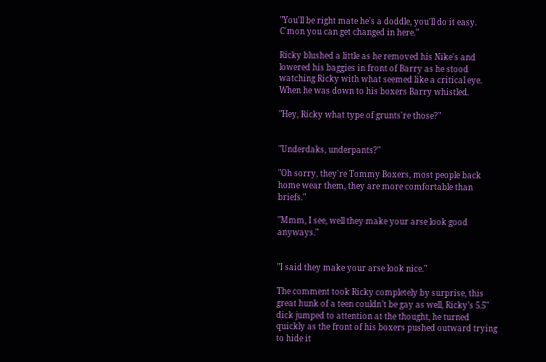"You'll be right mate he's a doddle, you'll do it easy. C'mon you can get changed in here."

Ricky blushed a little as he removed his Nike's and lowered his baggies in front of Barry as he stood watching Ricky with what seemed like a critical eye. When he was down to his boxers Barry whistled.

"Hey, Ricky what type of grunts're those?"


"Underdaks, underpants?"

"Oh sorry, they're Tommy Boxers, most people back home wear them, they are more comfortable than briefs."

"Mmm, I see, well they make your arse look good anyways."


"I said they make your arse look nice."

The comment took Ricky completely by surprise, this great hunk of a teen couldn’t be gay as well, Ricky’s 5.5" dick jumped to attention at the thought, he turned quickly as the front of his boxers pushed outward trying to hide it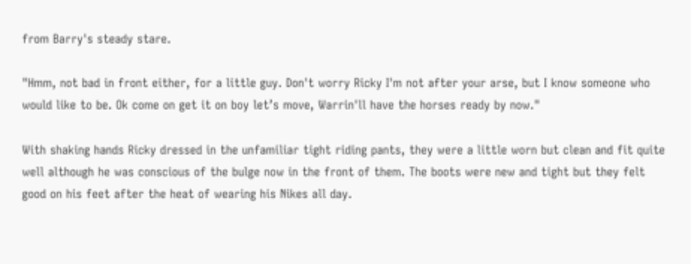from Barry's steady stare.

"Hmm, not bad in front either, for a little guy. Don't worry Ricky I'm not after your arse, but I know someone who would like to be. Ok come on get it on boy let’s move, Warrin'll have the horses ready by now."

With shaking hands Ricky dressed in the unfamiliar tight riding pants, they were a little worn but clean and fit quite well although he was conscious of the bulge now in the front of them. The boots were new and tight but they felt good on his feet after the heat of wearing his Nikes all day.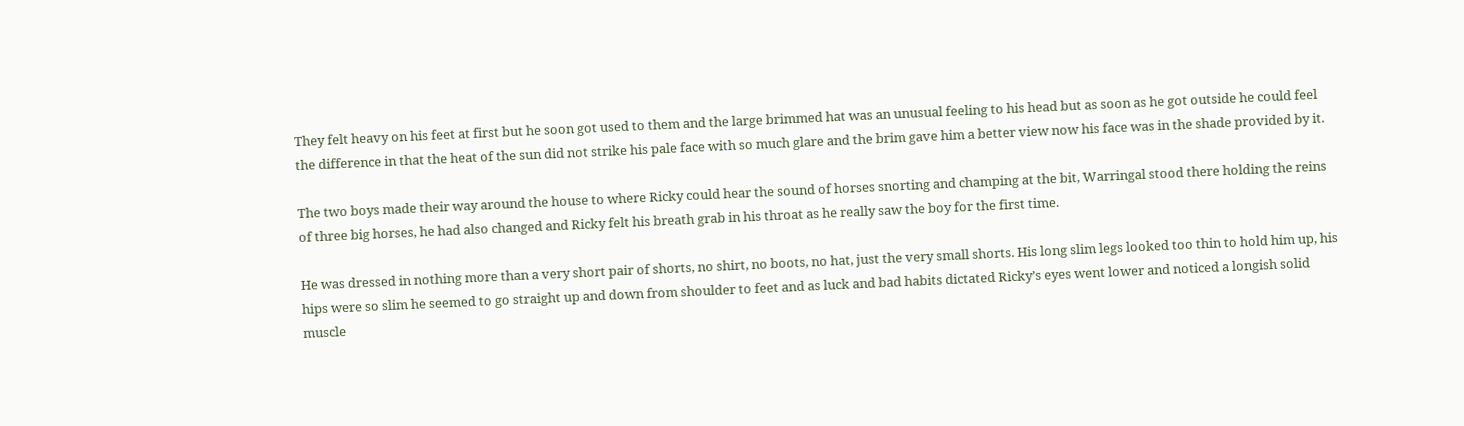They felt heavy on his feet at first but he soon got used to them and the large brimmed hat was an unusual feeling to his head but as soon as he got outside he could feel the difference in that the heat of the sun did not strike his pale face with so much glare and the brim gave him a better view now his face was in the shade provided by it.

The two boys made their way around the house to where Ricky could hear the sound of horses snorting and champing at the bit, Warringal stood there holding the reins of three big horses, he had also changed and Ricky felt his breath grab in his throat as he really saw the boy for the first time.

He was dressed in nothing more than a very short pair of shorts, no shirt, no boots, no hat, just the very small shorts. His long slim legs looked too thin to hold him up, his hips were so slim he seemed to go straight up and down from shoulder to feet and as luck and bad habits dictated Ricky’s eyes went lower and noticed a longish solid muscle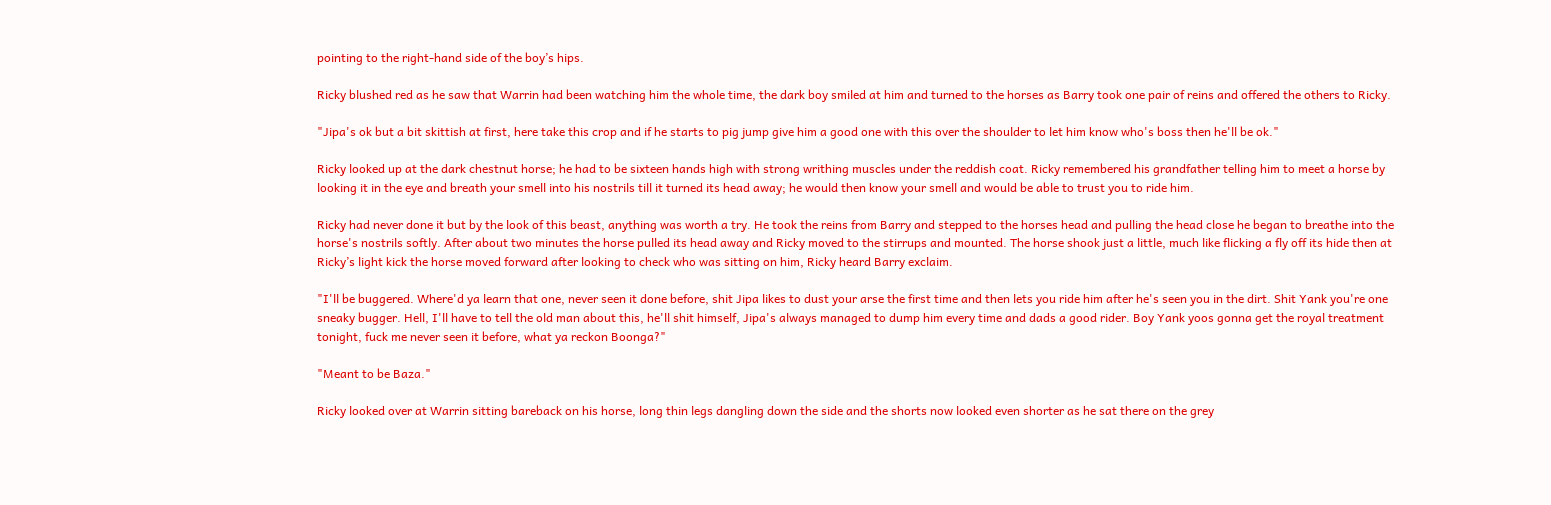pointing to the right-hand side of the boy’s hips.

Ricky blushed red as he saw that Warrin had been watching him the whole time, the dark boy smiled at him and turned to the horses as Barry took one pair of reins and offered the others to Ricky.

"Jipa's ok but a bit skittish at first, here take this crop and if he starts to pig jump give him a good one with this over the shoulder to let him know who's boss then he'll be ok."

Ricky looked up at the dark chestnut horse; he had to be sixteen hands high with strong writhing muscles under the reddish coat. Ricky remembered his grandfather telling him to meet a horse by looking it in the eye and breath your smell into his nostrils till it turned its head away; he would then know your smell and would be able to trust you to ride him.

Ricky had never done it but by the look of this beast, anything was worth a try. He took the reins from Barry and stepped to the horses head and pulling the head close he began to breathe into the horse's nostrils softly. After about two minutes the horse pulled its head away and Ricky moved to the stirrups and mounted. The horse shook just a little, much like flicking a fly off its hide then at Ricky’s light kick the horse moved forward after looking to check who was sitting on him, Ricky heard Barry exclaim.

"I'll be buggered. Where'd ya learn that one, never seen it done before, shit Jipa likes to dust your arse the first time and then lets you ride him after he's seen you in the dirt. Shit Yank you're one sneaky bugger. Hell, I'll have to tell the old man about this, he'll shit himself, Jipa's always managed to dump him every time and dads a good rider. Boy Yank yoos gonna get the royal treatment tonight, fuck me never seen it before, what ya reckon Boonga?"

"Meant to be Baza."

Ricky looked over at Warrin sitting bareback on his horse, long thin legs dangling down the side and the shorts now looked even shorter as he sat there on the grey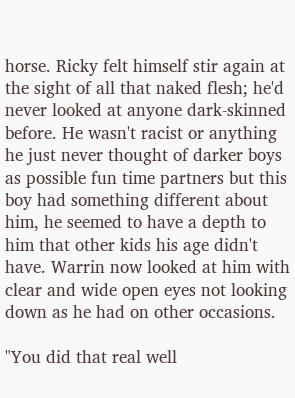horse. Ricky felt himself stir again at the sight of all that naked flesh; he'd never looked at anyone dark-skinned before. He wasn't racist or anything he just never thought of darker boys as possible fun time partners but this boy had something different about him, he seemed to have a depth to him that other kids his age didn't have. Warrin now looked at him with clear and wide open eyes not looking down as he had on other occasions.

"You did that real well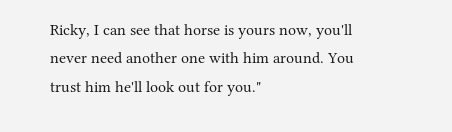Ricky, I can see that horse is yours now, you'll never need another one with him around. You trust him he'll look out for you."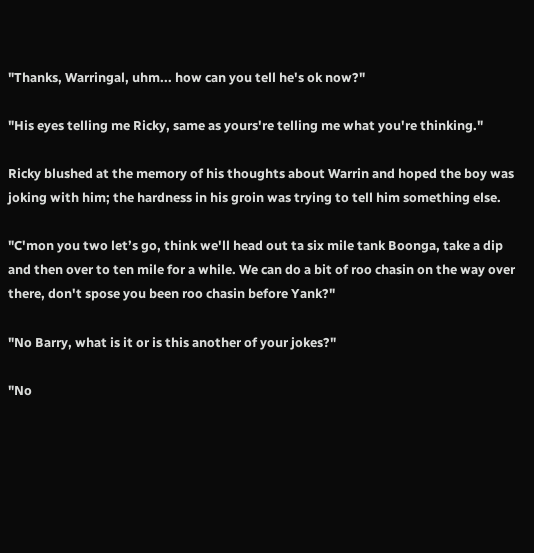"Thanks, Warringal, uhm... how can you tell he's ok now?"

"His eyes telling me Ricky, same as yours're telling me what you're thinking."

Ricky blushed at the memory of his thoughts about Warrin and hoped the boy was joking with him; the hardness in his groin was trying to tell him something else.

"C'mon you two let’s go, think we'll head out ta six mile tank Boonga, take a dip and then over to ten mile for a while. We can do a bit of roo chasin on the way over there, don't spose you been roo chasin before Yank?"

"No Barry, what is it or is this another of your jokes?"

"No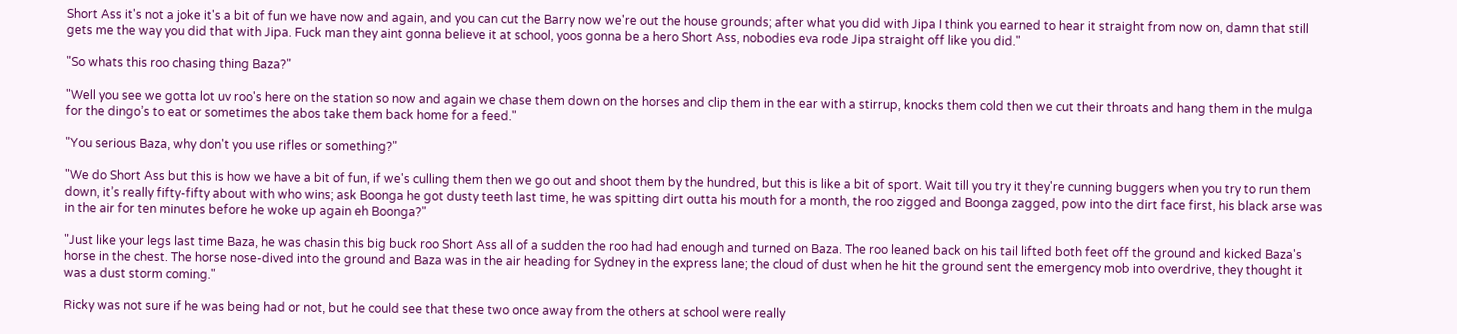Short Ass it's not a joke it's a bit of fun we have now and again, and you can cut the Barry now we're out the house grounds; after what you did with Jipa I think you earned to hear it straight from now on, damn that still gets me the way you did that with Jipa. Fuck man they aint gonna believe it at school, yoos gonna be a hero Short Ass, nobodies eva rode Jipa straight off like you did."

"So whats this roo chasing thing Baza?"

"Well you see we gotta lot uv roo's here on the station so now and again we chase them down on the horses and clip them in the ear with a stirrup, knocks them cold then we cut their throats and hang them in the mulga for the dingo’s to eat or sometimes the abos take them back home for a feed."

"You serious Baza, why don't you use rifles or something?"

"We do Short Ass but this is how we have a bit of fun, if we's culling them then we go out and shoot them by the hundred, but this is like a bit of sport. Wait till you try it they're cunning buggers when you try to run them down, it’s really fifty-fifty about with who wins; ask Boonga he got dusty teeth last time, he was spitting dirt outta his mouth for a month, the roo zigged and Boonga zagged, pow into the dirt face first, his black arse was in the air for ten minutes before he woke up again eh Boonga?"

"Just like your legs last time Baza, he was chasin this big buck roo Short Ass all of a sudden the roo had had enough and turned on Baza. The roo leaned back on his tail lifted both feet off the ground and kicked Baza's horse in the chest. The horse nose-dived into the ground and Baza was in the air heading for Sydney in the express lane; the cloud of dust when he hit the ground sent the emergency mob into overdrive, they thought it was a dust storm coming."

Ricky was not sure if he was being had or not, but he could see that these two once away from the others at school were really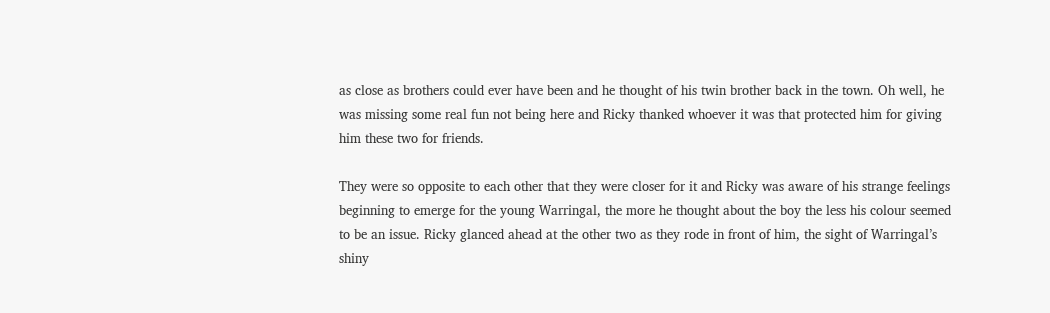as close as brothers could ever have been and he thought of his twin brother back in the town. Oh well, he was missing some real fun not being here and Ricky thanked whoever it was that protected him for giving him these two for friends.

They were so opposite to each other that they were closer for it and Ricky was aware of his strange feelings beginning to emerge for the young Warringal, the more he thought about the boy the less his colour seemed to be an issue. Ricky glanced ahead at the other two as they rode in front of him, the sight of Warringal’s shiny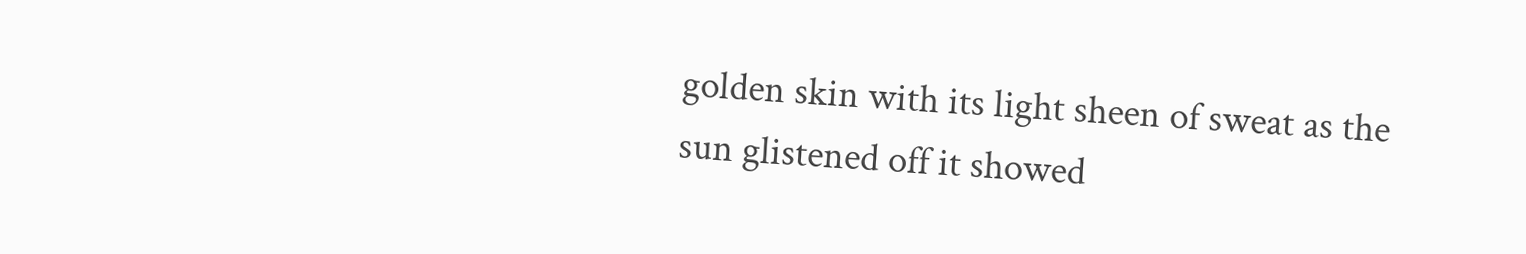golden skin with its light sheen of sweat as the sun glistened off it showed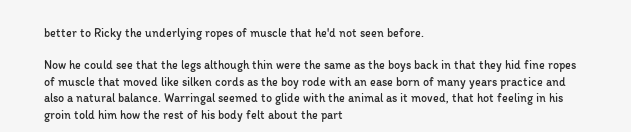better to Ricky the underlying ropes of muscle that he'd not seen before.

Now he could see that the legs although thin were the same as the boys back in that they hid fine ropes of muscle that moved like silken cords as the boy rode with an ease born of many years practice and also a natural balance. Warringal seemed to glide with the animal as it moved, that hot feeling in his groin told him how the rest of his body felt about the part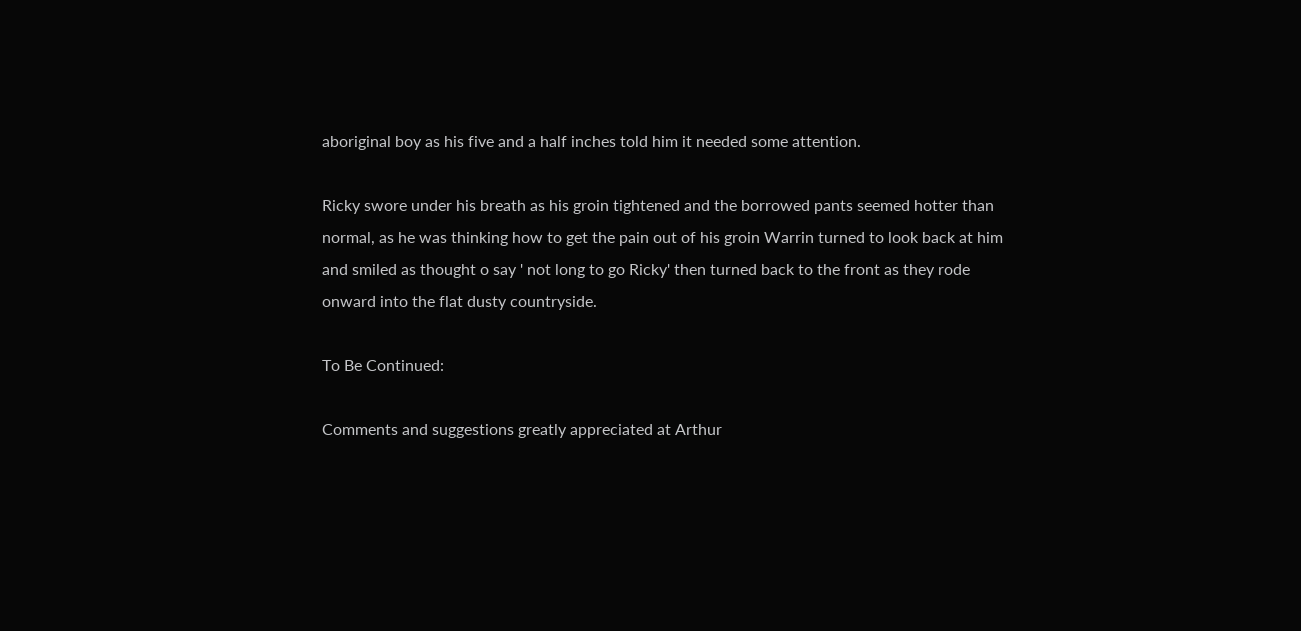aboriginal boy as his five and a half inches told him it needed some attention.

Ricky swore under his breath as his groin tightened and the borrowed pants seemed hotter than normal, as he was thinking how to get the pain out of his groin Warrin turned to look back at him and smiled as thought o say ' not long to go Ricky' then turned back to the front as they rode onward into the flat dusty countryside.

To Be Continued:

Comments and suggestions greatly appreciated at Arthur